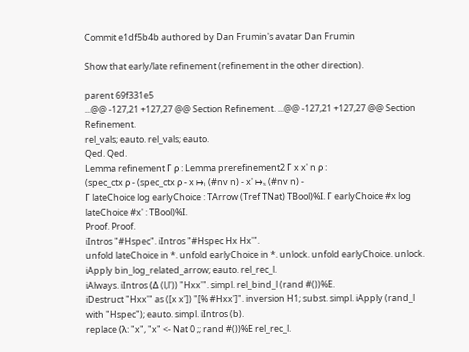Commit e1df5b4b authored by Dan Frumin's avatar Dan Frumin

Show that early/late refinement (refinement in the other direction).

parent 69f331e5
...@@ -127,21 +127,27 @@ Section Refinement. ...@@ -127,21 +127,27 @@ Section Refinement.
rel_vals; eauto. rel_vals; eauto.
Qed. Qed.
Lemma refinement Γ ρ : Lemma prerefinement2 Γ x x' n ρ :
(spec_ctx ρ - (spec_ctx ρ - x ↦ᵢ (#nv n) - x' ↦ₛ (#nv n) -
Γ lateChoice log earlyChoice : TArrow (Tref TNat) TBool)%I. Γ earlyChoice #x log lateChoice #x' : TBool)%I.
Proof. Proof.
iIntros "#Hspec". iIntros "#Hspec Hx Hx'".
unfold lateChoice in *. unfold earlyChoice in *. unlock. unfold earlyChoice. unlock.
iApply bin_log_related_arrow; eauto. rel_rec_l.
iAlways. iIntros (Δ (l,l')) "Hxx'". simpl. rel_bind_l (rand #())%E.
iDestruct "Hxx'" as ([x x']) "[% #Hxx']". inversion H1; subst. simpl. iApply (rand_l with "Hspec"); eauto. simpl. iIntros (b).
replace (λ: "x", "x" <- Nat 0 ;; rand #())%E rel_rec_l.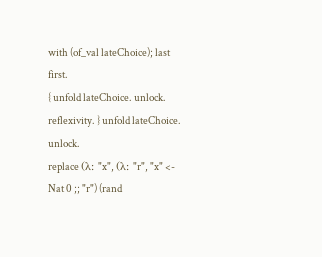with (of_val lateChoice); last first.
{ unfold lateChoice. unlock. reflexivity. } unfold lateChoice. unlock.
replace (λ: "x", (λ: "r", "x" <- Nat 0 ;; "r") (rand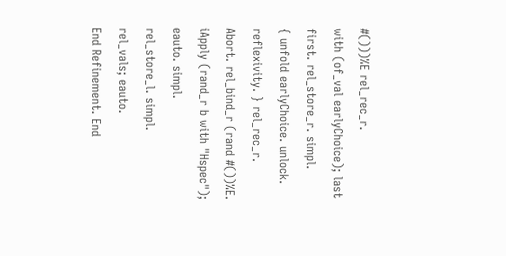#()))%E rel_rec_r.
with (of_val earlyChoice); last first. rel_store_r. simpl.
{ unfold earlyChoice. unlock. reflexivity. } rel_rec_r.
Abort. rel_bind_r (rand #())%E.
iApply (rand_r b with "Hspec"); eauto. simpl.
rel_store_l. simpl.
rel_vals; eauto.
End Refinement. End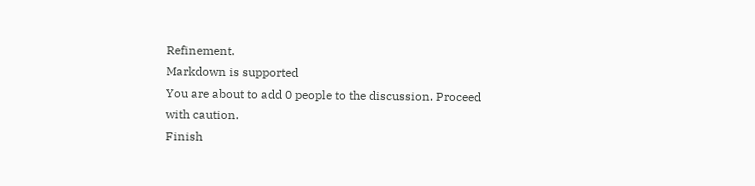Refinement.
Markdown is supported
You are about to add 0 people to the discussion. Proceed with caution.
Finish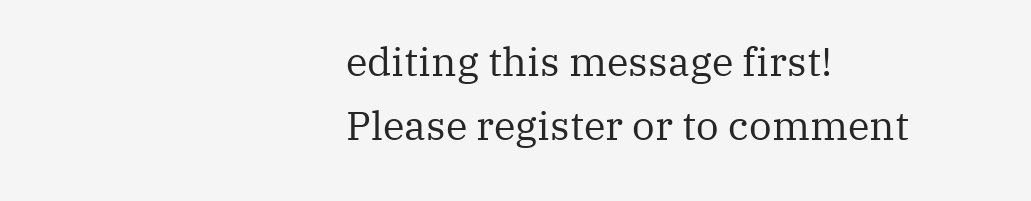editing this message first!
Please register or to comment